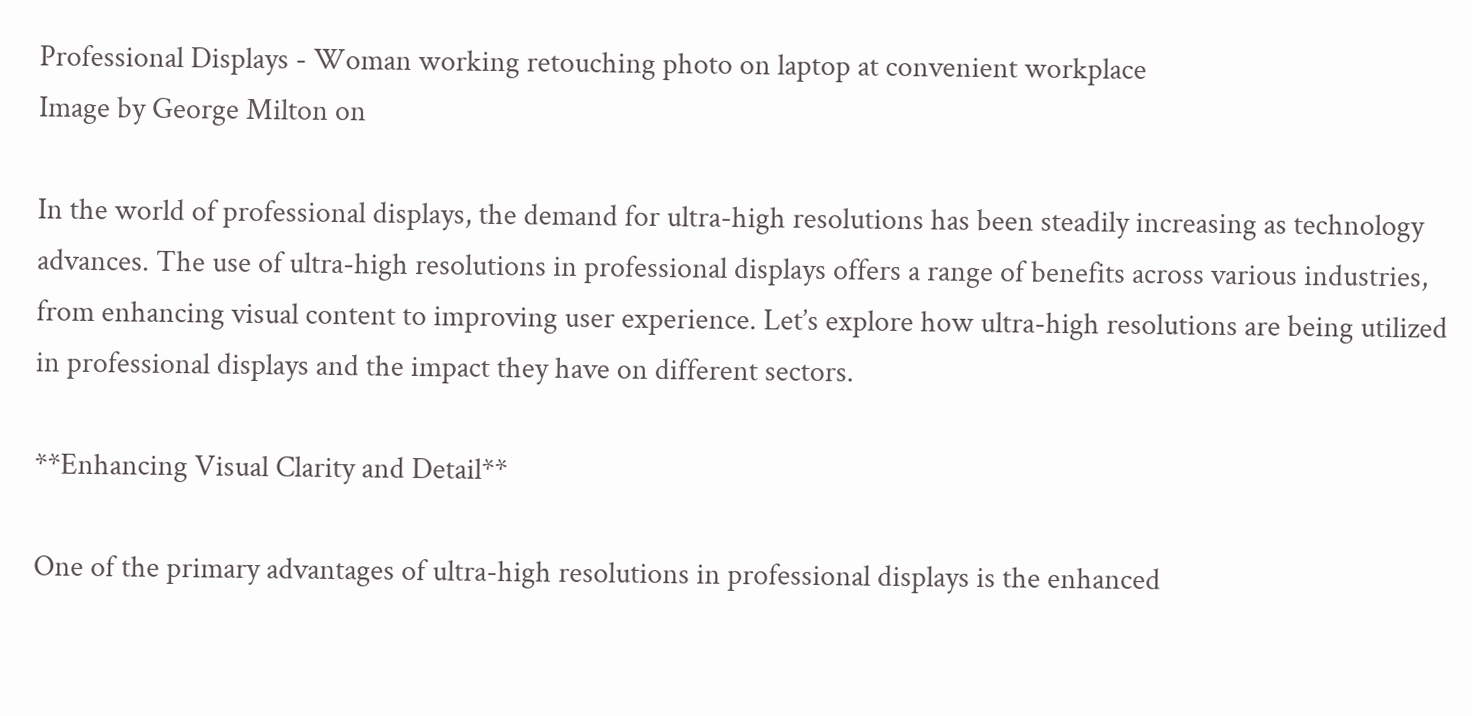Professional Displays - Woman working retouching photo on laptop at convenient workplace
Image by George Milton on

In the world of professional displays, the demand for ultra-high resolutions has been steadily increasing as technology advances. The use of ultra-high resolutions in professional displays offers a range of benefits across various industries, from enhancing visual content to improving user experience. Let’s explore how ultra-high resolutions are being utilized in professional displays and the impact they have on different sectors.

**Enhancing Visual Clarity and Detail**

One of the primary advantages of ultra-high resolutions in professional displays is the enhanced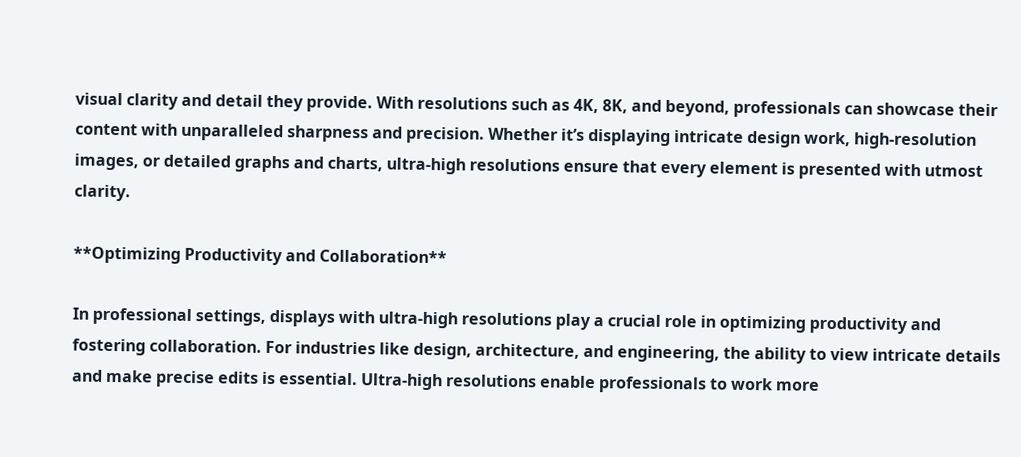visual clarity and detail they provide. With resolutions such as 4K, 8K, and beyond, professionals can showcase their content with unparalleled sharpness and precision. Whether it’s displaying intricate design work, high-resolution images, or detailed graphs and charts, ultra-high resolutions ensure that every element is presented with utmost clarity.

**Optimizing Productivity and Collaboration**

In professional settings, displays with ultra-high resolutions play a crucial role in optimizing productivity and fostering collaboration. For industries like design, architecture, and engineering, the ability to view intricate details and make precise edits is essential. Ultra-high resolutions enable professionals to work more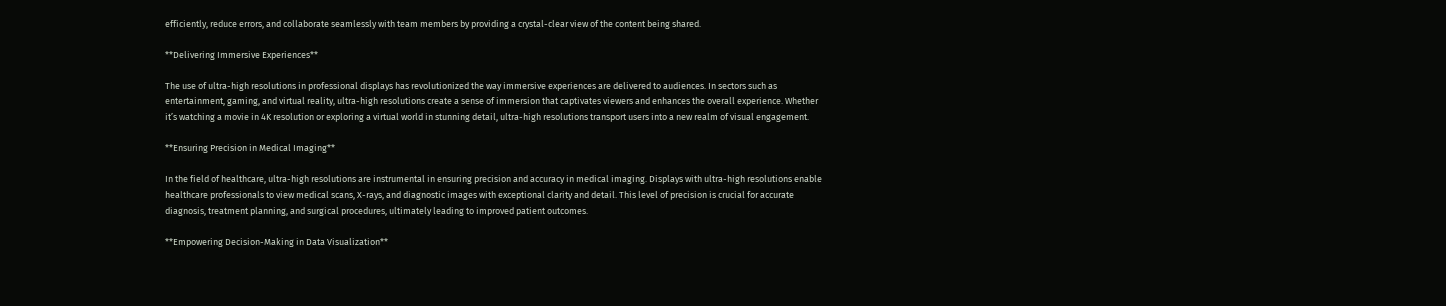efficiently, reduce errors, and collaborate seamlessly with team members by providing a crystal-clear view of the content being shared.

**Delivering Immersive Experiences**

The use of ultra-high resolutions in professional displays has revolutionized the way immersive experiences are delivered to audiences. In sectors such as entertainment, gaming, and virtual reality, ultra-high resolutions create a sense of immersion that captivates viewers and enhances the overall experience. Whether it’s watching a movie in 4K resolution or exploring a virtual world in stunning detail, ultra-high resolutions transport users into a new realm of visual engagement.

**Ensuring Precision in Medical Imaging**

In the field of healthcare, ultra-high resolutions are instrumental in ensuring precision and accuracy in medical imaging. Displays with ultra-high resolutions enable healthcare professionals to view medical scans, X-rays, and diagnostic images with exceptional clarity and detail. This level of precision is crucial for accurate diagnosis, treatment planning, and surgical procedures, ultimately leading to improved patient outcomes.

**Empowering Decision-Making in Data Visualization**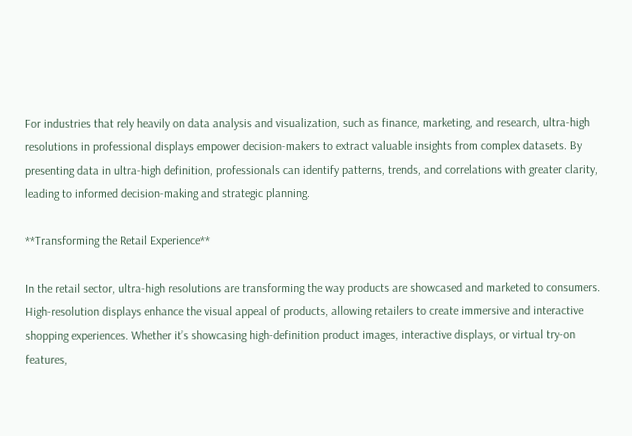For industries that rely heavily on data analysis and visualization, such as finance, marketing, and research, ultra-high resolutions in professional displays empower decision-makers to extract valuable insights from complex datasets. By presenting data in ultra-high definition, professionals can identify patterns, trends, and correlations with greater clarity, leading to informed decision-making and strategic planning.

**Transforming the Retail Experience**

In the retail sector, ultra-high resolutions are transforming the way products are showcased and marketed to consumers. High-resolution displays enhance the visual appeal of products, allowing retailers to create immersive and interactive shopping experiences. Whether it’s showcasing high-definition product images, interactive displays, or virtual try-on features,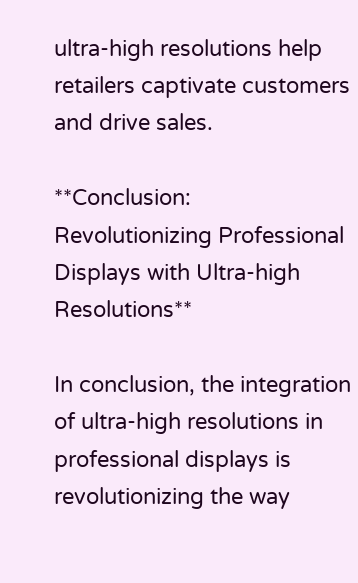ultra-high resolutions help retailers captivate customers and drive sales.

**Conclusion: Revolutionizing Professional Displays with Ultra-high Resolutions**

In conclusion, the integration of ultra-high resolutions in professional displays is revolutionizing the way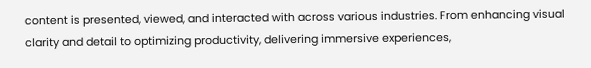content is presented, viewed, and interacted with across various industries. From enhancing visual clarity and detail to optimizing productivity, delivering immersive experiences,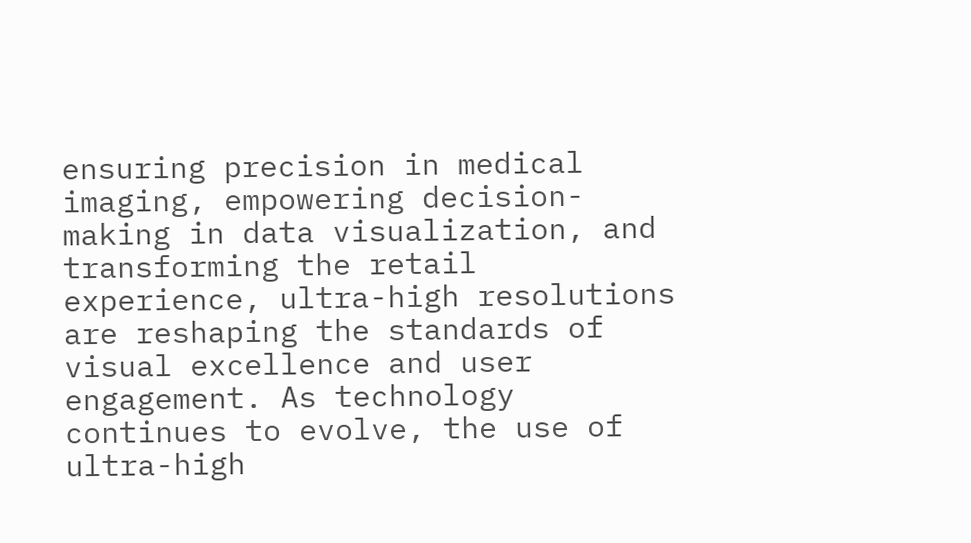ensuring precision in medical imaging, empowering decision-making in data visualization, and transforming the retail experience, ultra-high resolutions are reshaping the standards of visual excellence and user engagement. As technology continues to evolve, the use of ultra-high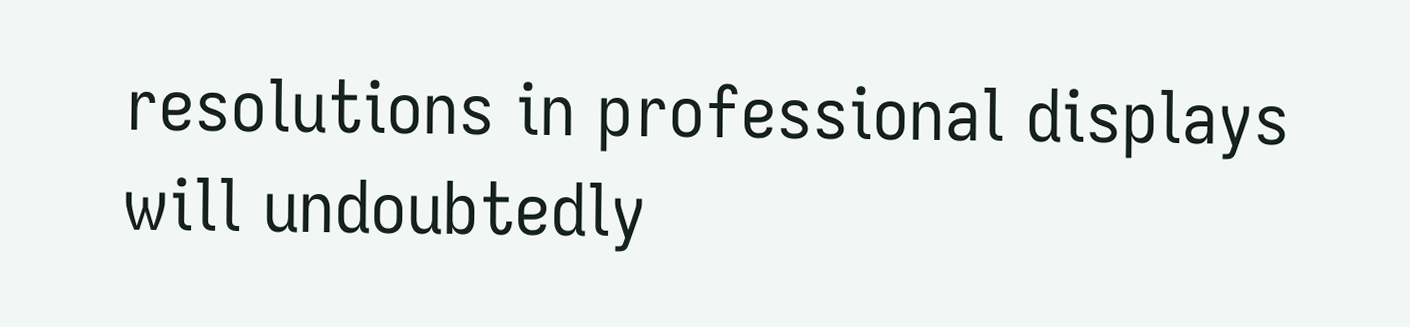resolutions in professional displays will undoubtedly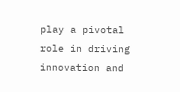play a pivotal role in driving innovation and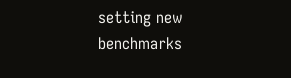setting new benchmarks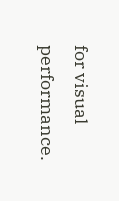for visual performance.